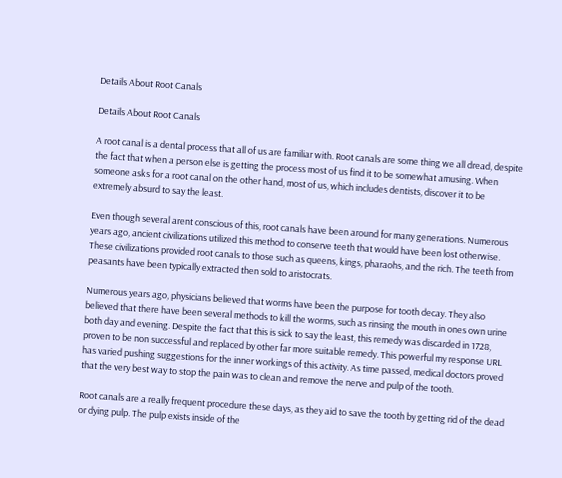Details About Root Canals

Details About Root Canals

A root canal is a dental process that all of us are familiar with. Root canals are some thing we all dread, despite the fact that when a person else is getting the process most of us find it to be somewhat amusing. When someone asks for a root canal on the other hand, most of us, which includes dentists, discover it to be extremely absurd to say the least.

Even though several arent conscious of this, root canals have been around for many generations. Numerous years ago, ancient civilizations utilized this method to conserve teeth that would have been lost otherwise. These civilizations provided root canals to those such as queens, kings, pharaohs, and the rich. The teeth from peasants have been typically extracted then sold to aristocrats.

Numerous years ago, physicians believed that worms have been the purpose for tooth decay. They also believed that there have been several methods to kill the worms, such as rinsing the mouth in ones own urine both day and evening. Despite the fact that this is sick to say the least, this remedy was discarded in 1728, proven to be non successful and replaced by other far more suitable remedy. This powerful my response URL has varied pushing suggestions for the inner workings of this activity. As time passed, medical doctors proved that the very best way to stop the pain was to clean and remove the nerve and pulp of the tooth.

Root canals are a really frequent procedure these days, as they aid to save the tooth by getting rid of the dead or dying pulp. The pulp exists inside of the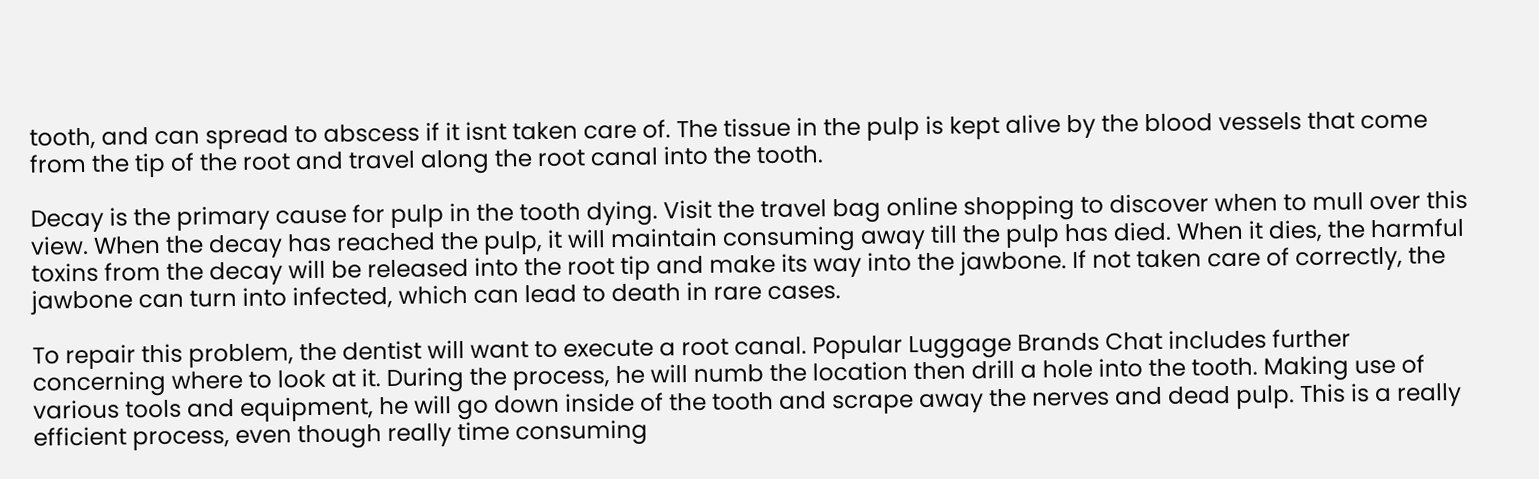tooth, and can spread to abscess if it isnt taken care of. The tissue in the pulp is kept alive by the blood vessels that come from the tip of the root and travel along the root canal into the tooth.

Decay is the primary cause for pulp in the tooth dying. Visit the travel bag online shopping to discover when to mull over this view. When the decay has reached the pulp, it will maintain consuming away till the pulp has died. When it dies, the harmful toxins from the decay will be released into the root tip and make its way into the jawbone. If not taken care of correctly, the jawbone can turn into infected, which can lead to death in rare cases.

To repair this problem, the dentist will want to execute a root canal. Popular Luggage Brands Chat includes further concerning where to look at it. During the process, he will numb the location then drill a hole into the tooth. Making use of various tools and equipment, he will go down inside of the tooth and scrape away the nerves and dead pulp. This is a really efficient process, even though really time consuming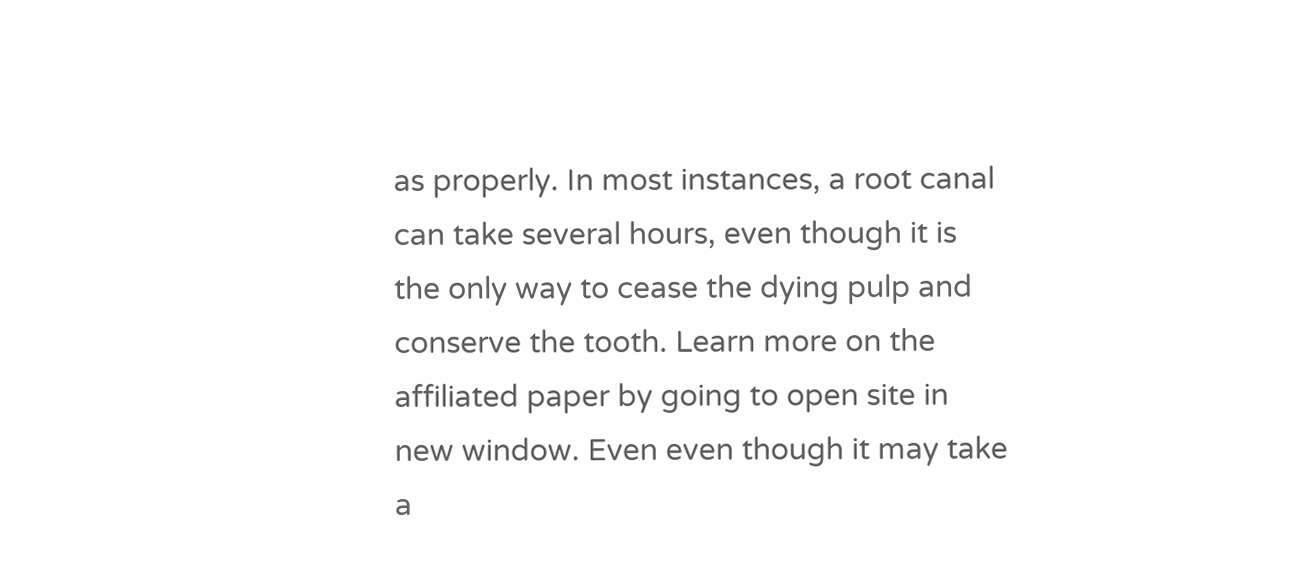as properly. In most instances, a root canal can take several hours, even though it is the only way to cease the dying pulp and conserve the tooth. Learn more on the affiliated paper by going to open site in new window. Even even though it may take a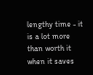lengthy time - it is a lot more than worth it when it saves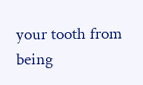your tooth from being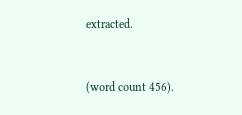extracted.


(word count 456).